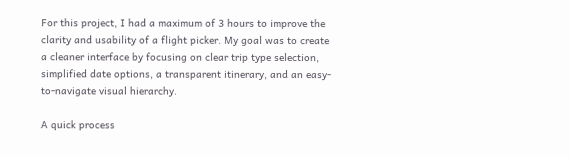For this project, I had a maximum of 3 hours to improve the clarity and usability of a flight picker. My goal was to create a cleaner interface by focusing on clear trip type selection, simplified date options, a transparent itinerary, and an easy-to-navigate visual hierarchy.

A quick process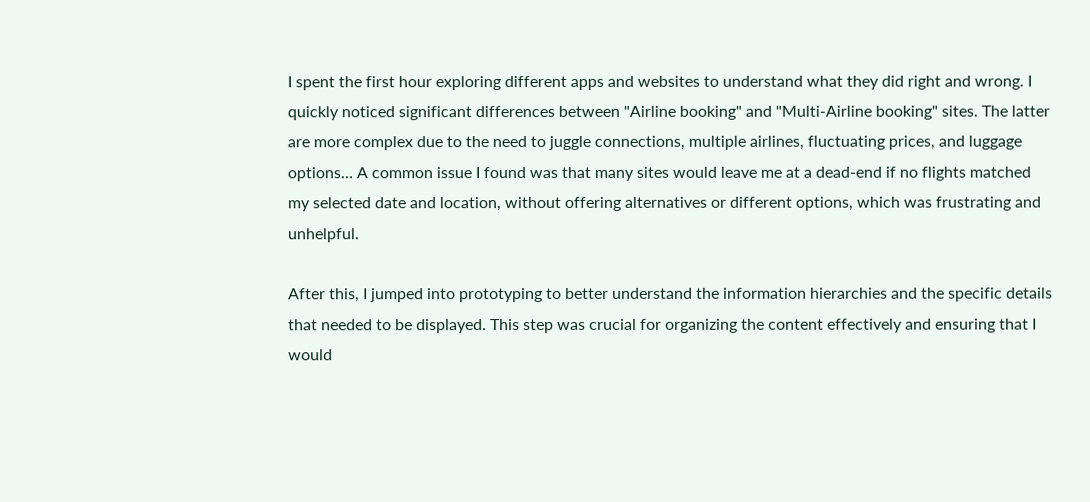I spent the first hour exploring different apps and websites to understand what they did right and wrong. I quickly noticed significant differences between "Airline booking" and "Multi-Airline booking" sites. The latter are more complex due to the need to juggle connections, multiple airlines, fluctuating prices, and luggage options… A common issue I found was that many sites would leave me at a dead-end if no flights matched my selected date and location, without offering alternatives or different options, which was frustrating and unhelpful.

After this, I jumped into prototyping to better understand the information hierarchies and the specific details that needed to be displayed. This step was crucial for organizing the content effectively and ensuring that I would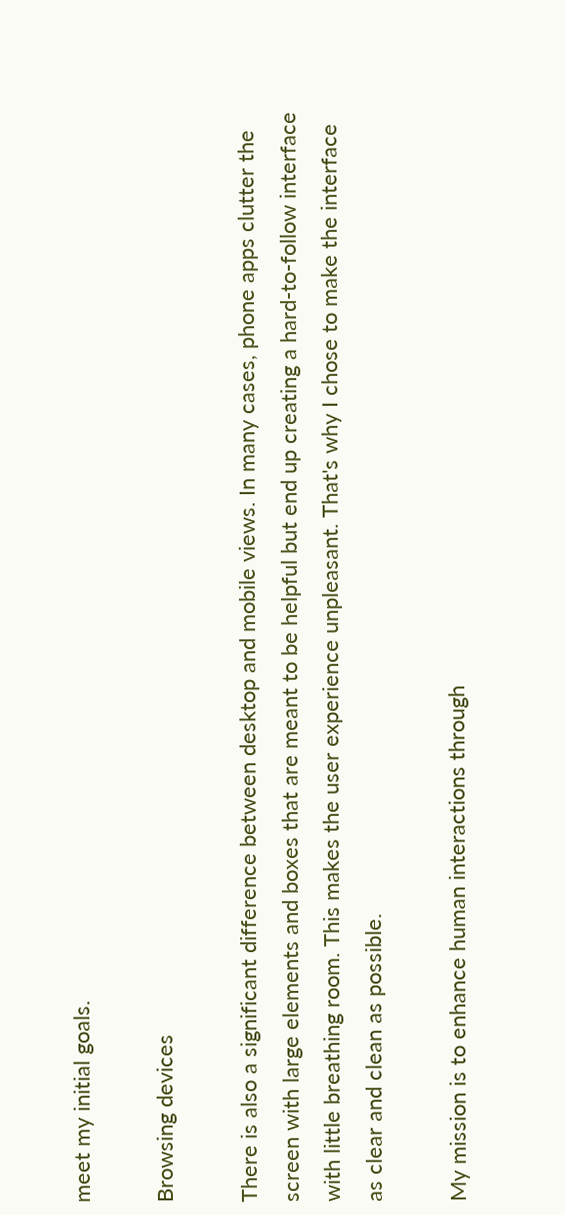meet my initial goals.

Browsing devices

There is also a significant difference between desktop and mobile views. In many cases, phone apps clutter the screen with large elements and boxes that are meant to be helpful but end up creating a hard-to-follow interface with little breathing room. This makes the user experience unpleasant. That's why I chose to make the interface as clear and clean as possible.

My mission is to enhance human interactions through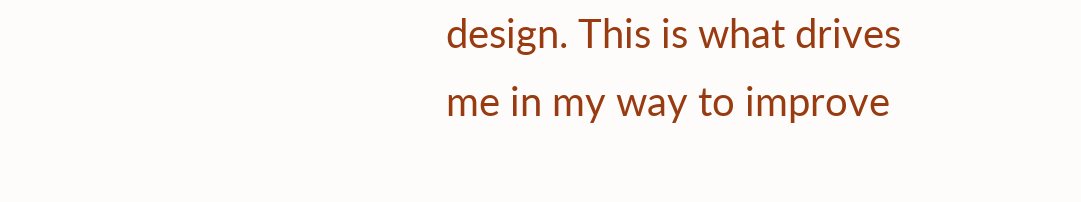design. This is what drives me in my way to improve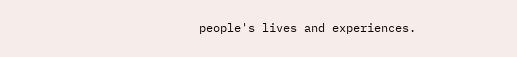people's lives and experiences.